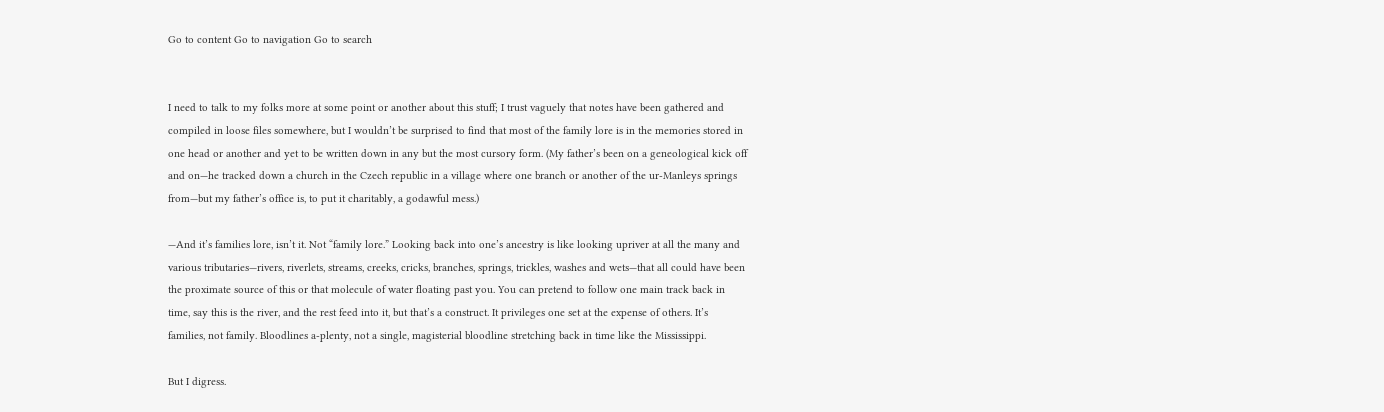Go to content Go to navigation Go to search


I need to talk to my folks more at some point or another about this stuff; I trust vaguely that notes have been gathered and compiled in loose files somewhere, but I wouldn’t be surprised to find that most of the family lore is in the memories stored in one head or another and yet to be written down in any but the most cursory form. (My father’s been on a geneological kick off and on—he tracked down a church in the Czech republic in a village where one branch or another of the ur-Manleys springs from—but my father’s office is, to put it charitably, a godawful mess.)

—And it’s families lore, isn’t it. Not “family lore.” Looking back into one’s ancestry is like looking upriver at all the many and various tributaries—rivers, riverlets, streams, creeks, cricks, branches, springs, trickles, washes and wets—that all could have been the proximate source of this or that molecule of water floating past you. You can pretend to follow one main track back in time, say this is the river, and the rest feed into it, but that’s a construct. It privileges one set at the expense of others. It’s families, not family. Bloodlines a-plenty, not a single, magisterial bloodline stretching back in time like the Mississippi.

But I digress.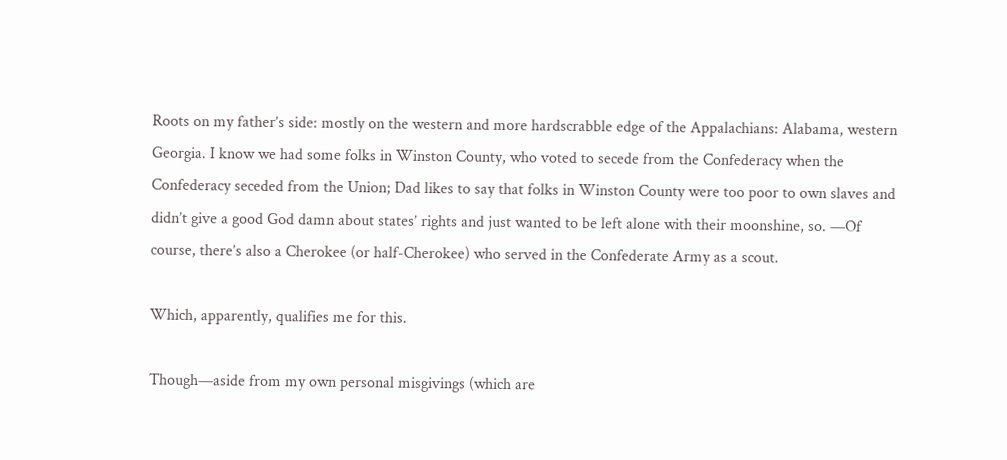Roots on my father’s side: mostly on the western and more hardscrabble edge of the Appalachians: Alabama, western Georgia. I know we had some folks in Winston County, who voted to secede from the Confederacy when the Confederacy seceded from the Union; Dad likes to say that folks in Winston County were too poor to own slaves and didn’t give a good God damn about states’ rights and just wanted to be left alone with their moonshine, so. —Of course, there’s also a Cherokee (or half-Cherokee) who served in the Confederate Army as a scout.

Which, apparently, qualifies me for this.

Though—aside from my own personal misgivings (which are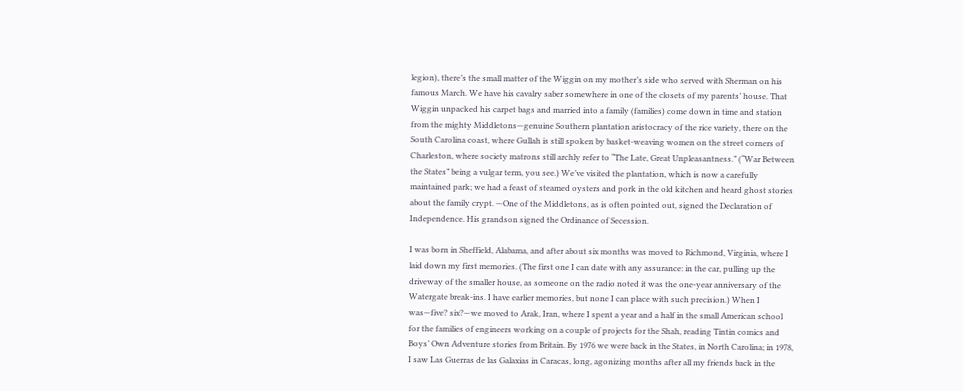legion), there’s the small matter of the Wiggin on my mother’s side who served with Sherman on his famous March. We have his cavalry saber somewhere in one of the closets of my parents’ house. That Wiggin unpacked his carpet bags and married into a family (families) come down in time and station from the mighty Middletons—genuine Southern plantation aristocracy of the rice variety, there on the South Carolina coast, where Gullah is still spoken by basket-weaving women on the street corners of Charleston, where society matrons still archly refer to “The Late, Great Unpleasantness.” (“War Between the States” being a vulgar term, you see.) We’ve visited the plantation, which is now a carefully maintained park; we had a feast of steamed oysters and pork in the old kitchen and heard ghost stories about the family crypt. —One of the Middletons, as is often pointed out, signed the Declaration of Independence. His grandson signed the Ordinance of Secession.

I was born in Sheffield, Alabama, and after about six months was moved to Richmond, Virginia, where I laid down my first memories. (The first one I can date with any assurance: in the car, pulling up the driveway of the smaller house, as someone on the radio noted it was the one-year anniversary of the Watergate break-ins. I have earlier memories, but none I can place with such precision.) When I was—five? six?—we moved to Arak, Iran, where I spent a year and a half in the small American school for the families of engineers working on a couple of projects for the Shah, reading Tintin comics and Boys’ Own Adventure stories from Britain. By 1976 we were back in the States, in North Carolina; in 1978, I saw Las Guerras de las Galaxias in Caracas, long, agonizing months after all my friends back in the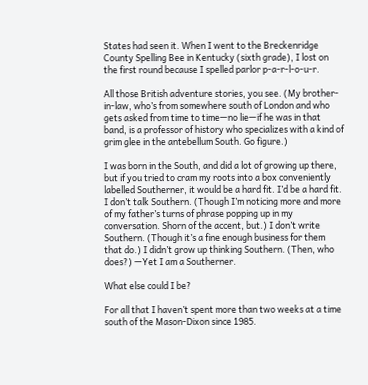States had seen it. When I went to the Breckenridge County Spelling Bee in Kentucky (sixth grade), I lost on the first round because I spelled parlor p-a-r-l-o-u-r.

All those British adventure stories, you see. (My brother-in-law, who’s from somewhere south of London and who gets asked from time to time—no lie—if he was in that band, is a professor of history who specializes with a kind of grim glee in the antebellum South. Go figure.)

I was born in the South, and did a lot of growing up there, but if you tried to cram my roots into a box conveniently labelled Southerner, it would be a hard fit. I’d be a hard fit. I don’t talk Southern. (Though I’m noticing more and more of my father’s turns of phrase popping up in my conversation. Shorn of the accent, but.) I don’t write Southern. (Though it’s a fine enough business for them that do.) I didn’t grow up thinking Southern. (Then, who does?) —Yet I am a Southerner.

What else could I be?

For all that I haven’t spent more than two weeks at a time south of the Mason-Dixon since 1985.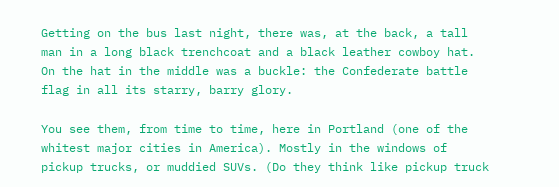Getting on the bus last night, there was, at the back, a tall man in a long black trenchcoat and a black leather cowboy hat. On the hat in the middle was a buckle: the Confederate battle flag in all its starry, barry glory.

You see them, from time to time, here in Portland (one of the whitest major cities in America). Mostly in the windows of pickup trucks, or muddied SUVs. (Do they think like pickup truck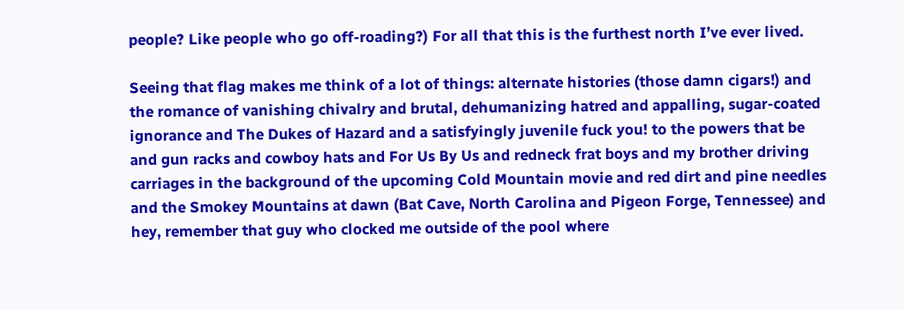people? Like people who go off-roading?) For all that this is the furthest north I’ve ever lived.

Seeing that flag makes me think of a lot of things: alternate histories (those damn cigars!) and the romance of vanishing chivalry and brutal, dehumanizing hatred and appalling, sugar-coated ignorance and The Dukes of Hazard and a satisfyingly juvenile fuck you! to the powers that be and gun racks and cowboy hats and For Us By Us and redneck frat boys and my brother driving carriages in the background of the upcoming Cold Mountain movie and red dirt and pine needles and the Smokey Mountains at dawn (Bat Cave, North Carolina and Pigeon Forge, Tennessee) and hey, remember that guy who clocked me outside of the pool where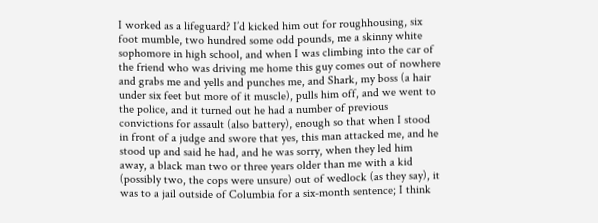I worked as a lifeguard? I’d kicked him out for roughhousing, six foot mumble, two hundred some odd pounds, me a skinny white sophomore in high school, and when I was climbing into the car of the friend who was driving me home this guy comes out of nowhere and grabs me and yells and punches me, and Shark, my boss (a hair under six feet but more of it muscle), pulls him off, and we went to the police, and it turned out he had a number of previous convictions for assault (also battery), enough so that when I stood in front of a judge and swore that yes, this man attacked me, and he stood up and said he had, and he was sorry, when they led him away, a black man two or three years older than me with a kid (possibly two, the cops were unsure) out of wedlock (as they say), it was to a jail outside of Columbia for a six-month sentence; I think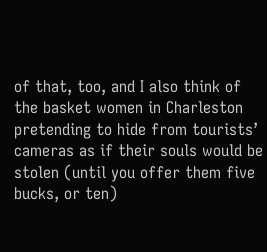of that, too, and I also think of the basket women in Charleston pretending to hide from tourists’ cameras as if their souls would be stolen (until you offer them five bucks, or ten)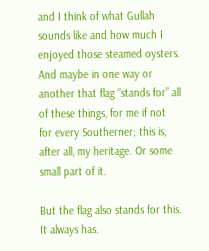and I think of what Gullah sounds like and how much I enjoyed those steamed oysters. And maybe in one way or another that flag “stands for” all of these things, for me if not for every Southerner; this is, after all, my heritage. Or some small part of it.

But the flag also stands for this. It always has.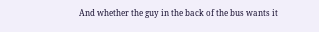And whether the guy in the back of the bus wants it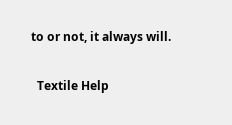to or not, it always will.

  Textile Help